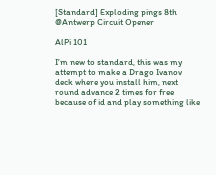[Standard] Exploding pings 8th @Antwerp Circuit Opener

AlPi 101

I'm new to standard, this was my attempt to make a Drago Ivanov deck where you install him, next round advance 2 times for free because of id and play something like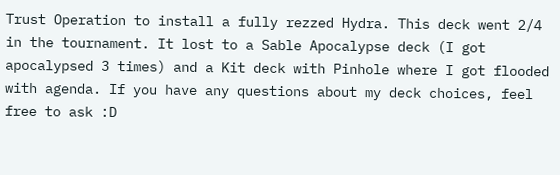Trust Operation to install a fully rezzed Hydra. This deck went 2/4 in the tournament. It lost to a Sable Apocalypse deck (I got apocalypsed 3 times) and a Kit deck with Pinhole where I got flooded with agenda. If you have any questions about my deck choices, feel free to ask :D